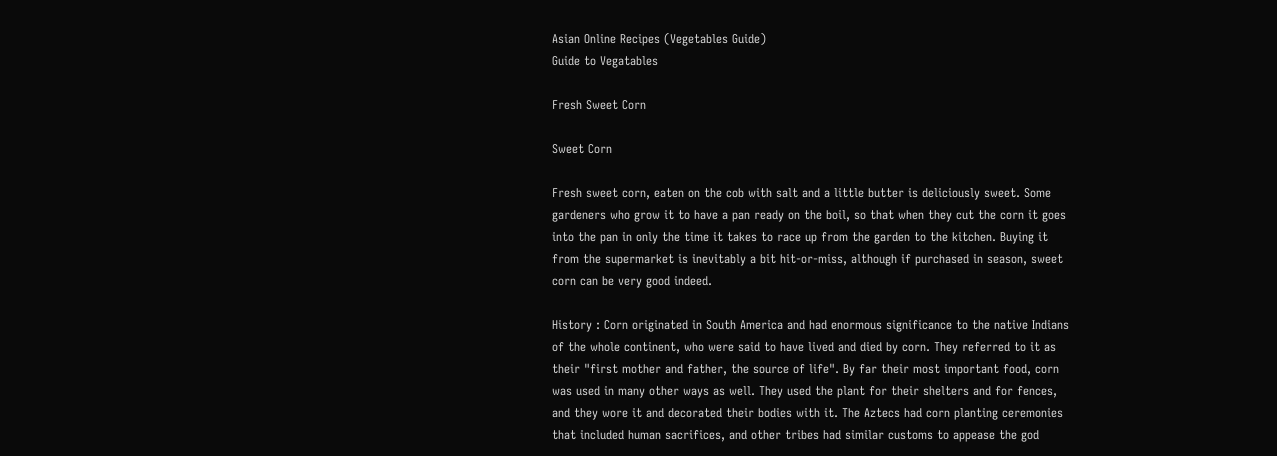Asian Online Recipes (Vegetables Guide)
Guide to Vegatables

Fresh Sweet Corn

Sweet Corn

Fresh sweet corn, eaten on the cob with salt and a little butter is deliciously sweet. Some gardeners who grow it to have a pan ready on the boil, so that when they cut the corn it goes into the pan in only the time it takes to race up from the garden to the kitchen. Buying it from the supermarket is inevitably a bit hit-or-miss, although if purchased in season, sweet corn can be very good indeed.

History : Corn originated in South America and had enormous significance to the native Indians of the whole continent, who were said to have lived and died by corn. They referred to it as their "first mother and father, the source of life". By far their most important food, corn was used in many other ways as well. They used the plant for their shelters and for fences, and they wore it and decorated their bodies with it. The Aztecs had corn planting ceremonies that included human sacrifices, and other tribes had similar customs to appease the god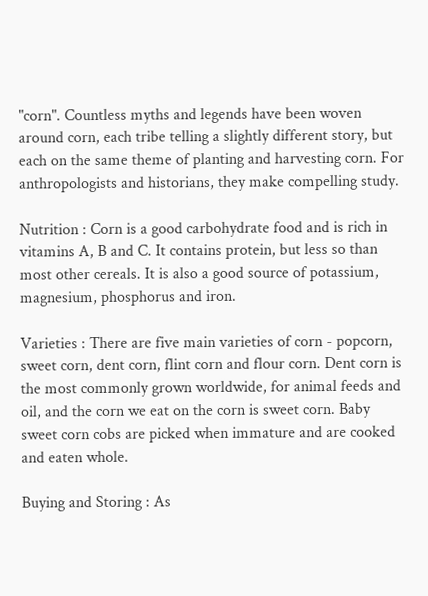"corn". Countless myths and legends have been woven around corn, each tribe telling a slightly different story, but each on the same theme of planting and harvesting corn. For anthropologists and historians, they make compelling study.

Nutrition : Corn is a good carbohydrate food and is rich in vitamins A, B and C. It contains protein, but less so than most other cereals. It is also a good source of potassium, magnesium, phosphorus and iron.

Varieties : There are five main varieties of corn - popcorn, sweet corn, dent corn, flint corn and flour corn. Dent corn is the most commonly grown worldwide, for animal feeds and oil, and the corn we eat on the corn is sweet corn. Baby sweet corn cobs are picked when immature and are cooked and eaten whole.

Buying and Storing : As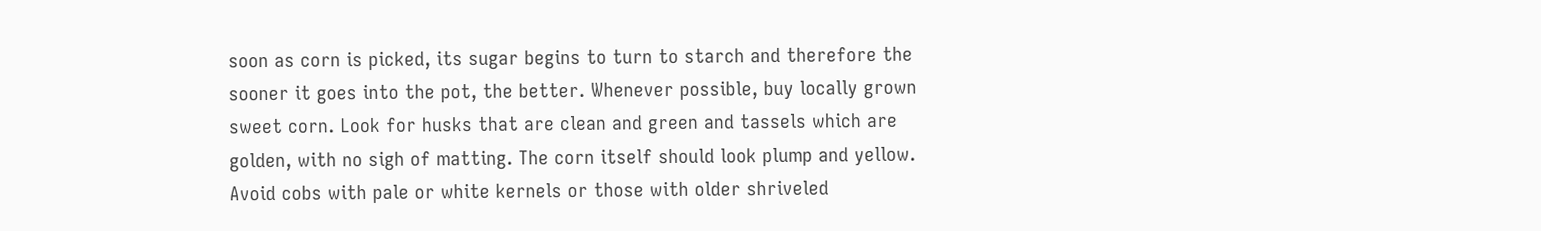soon as corn is picked, its sugar begins to turn to starch and therefore the sooner it goes into the pot, the better. Whenever possible, buy locally grown sweet corn. Look for husks that are clean and green and tassels which are golden, with no sigh of matting. The corn itself should look plump and yellow. Avoid cobs with pale or white kernels or those with older shriveled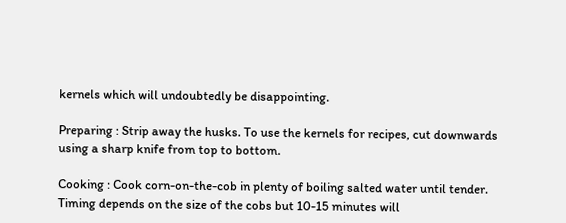kernels which will undoubtedly be disappointing.

Preparing : Strip away the husks. To use the kernels for recipes, cut downwards using a sharp knife from top to bottom.

Cooking : Cook corn-on-the-cob in plenty of boiling salted water until tender. Timing depends on the size of the cobs but 10-15 minutes will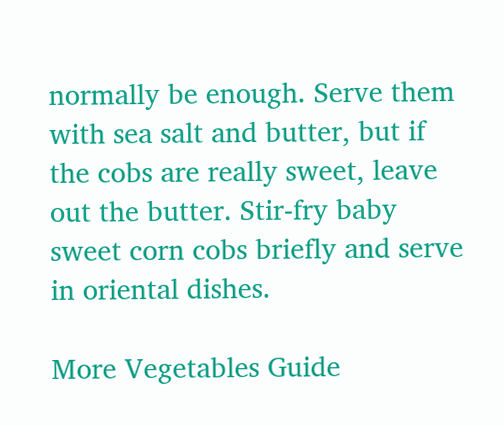normally be enough. Serve them with sea salt and butter, but if the cobs are really sweet, leave out the butter. Stir-fry baby sweet corn cobs briefly and serve in oriental dishes.

More Vegetables Guide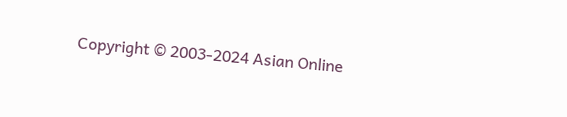Copyright © 2003-2024 Asian Online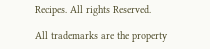Recipes. All rights Reserved.

All trademarks are the property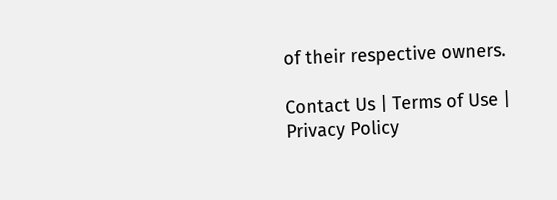of their respective owners.

Contact Us | Terms of Use | Privacy Policy